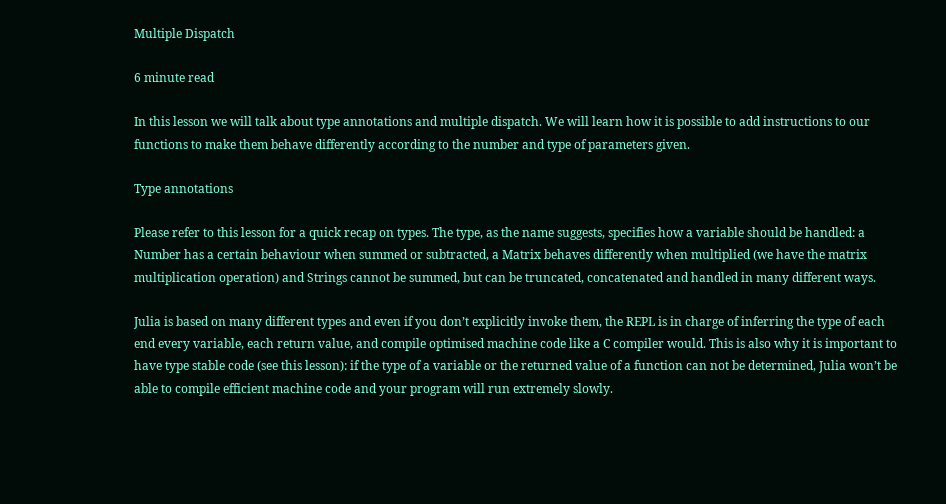Multiple Dispatch

6 minute read

In this lesson we will talk about type annotations and multiple dispatch. We will learn how it is possible to add instructions to our functions to make them behave differently according to the number and type of parameters given.

Type annotations

Please refer to this lesson for a quick recap on types. The type, as the name suggests, specifies how a variable should be handled: a Number has a certain behaviour when summed or subtracted, a Matrix behaves differently when multiplied (we have the matrix multiplication operation) and Strings cannot be summed, but can be truncated, concatenated and handled in many different ways.

Julia is based on many different types and even if you don’t explicitly invoke them, the REPL is in charge of inferring the type of each end every variable, each return value, and compile optimised machine code like a C compiler would. This is also why it is important to have type stable code (see this lesson): if the type of a variable or the returned value of a function can not be determined, Julia won’t be able to compile efficient machine code and your program will run extremely slowly.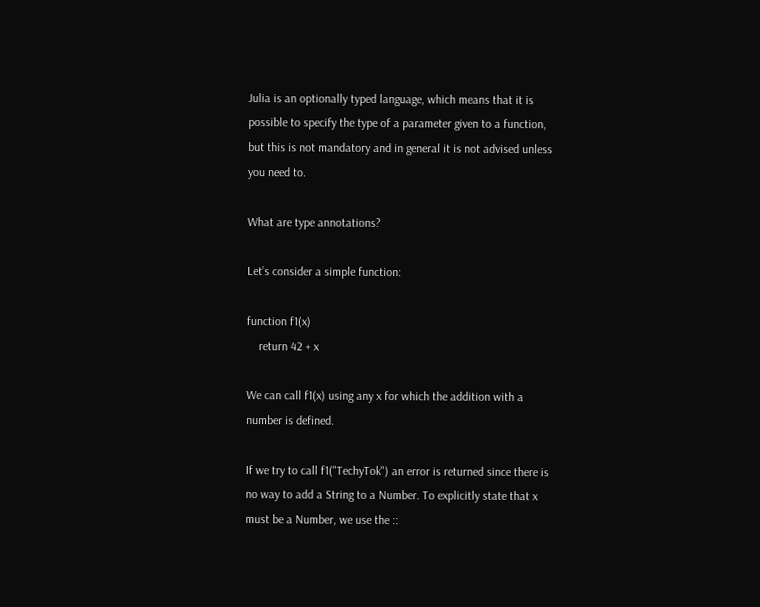Julia is an optionally typed language, which means that it is possible to specify the type of a parameter given to a function, but this is not mandatory and in general it is not advised unless you need to.

What are type annotations?

Let’s consider a simple function:

function f1(x)
    return 42 + x

We can call f1(x) using any x for which the addition with a number is defined.

If we try to call f1("TechyTok") an error is returned since there is no way to add a String to a Number. To explicitly state that x must be a Number, we use the ::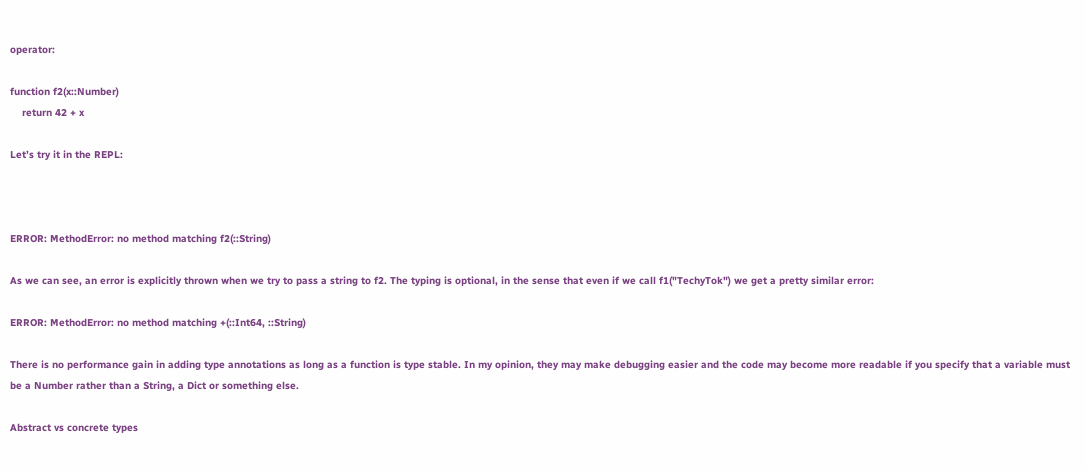operator:

function f2(x::Number)
    return 42 + x

Let’s try it in the REPL:



ERROR: MethodError: no method matching f2(::String)

As we can see, an error is explicitly thrown when we try to pass a string to f2. The typing is optional, in the sense that even if we call f1("TechyTok") we get a pretty similar error:

ERROR: MethodError: no method matching +(::Int64, ::String)

There is no performance gain in adding type annotations as long as a function is type stable. In my opinion, they may make debugging easier and the code may become more readable if you specify that a variable must be a Number rather than a String, a Dict or something else.

Abstract vs concrete types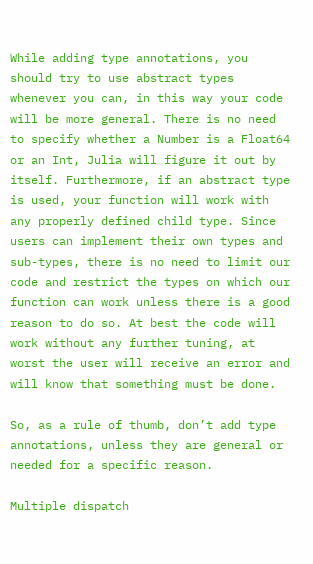While adding type annotations, you should try to use abstract types whenever you can, in this way your code will be more general. There is no need to specify whether a Number is a Float64 or an Int, Julia will figure it out by itself. Furthermore, if an abstract type is used, your function will work with any properly defined child type. Since users can implement their own types and sub-types, there is no need to limit our code and restrict the types on which our function can work unless there is a good reason to do so. At best the code will work without any further tuning, at worst the user will receive an error and will know that something must be done.

So, as a rule of thumb, don’t add type annotations, unless they are general or needed for a specific reason.

Multiple dispatch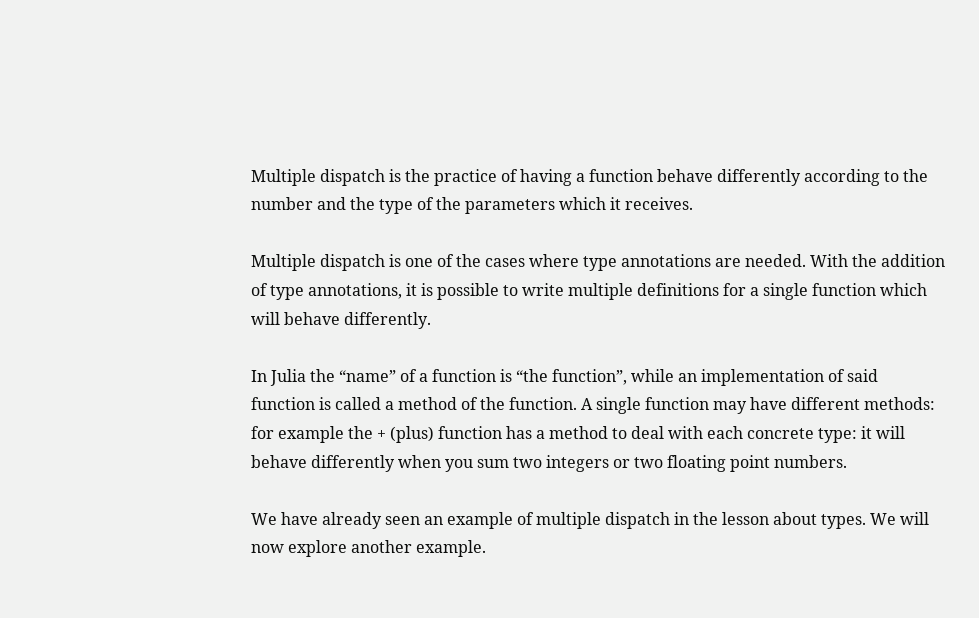Multiple dispatch is the practice of having a function behave differently according to the number and the type of the parameters which it receives.

Multiple dispatch is one of the cases where type annotations are needed. With the addition of type annotations, it is possible to write multiple definitions for a single function which will behave differently.

In Julia the “name” of a function is “the function”, while an implementation of said function is called a method of the function. A single function may have different methods: for example the + (plus) function has a method to deal with each concrete type: it will behave differently when you sum two integers or two floating point numbers.

We have already seen an example of multiple dispatch in the lesson about types. We will now explore another example.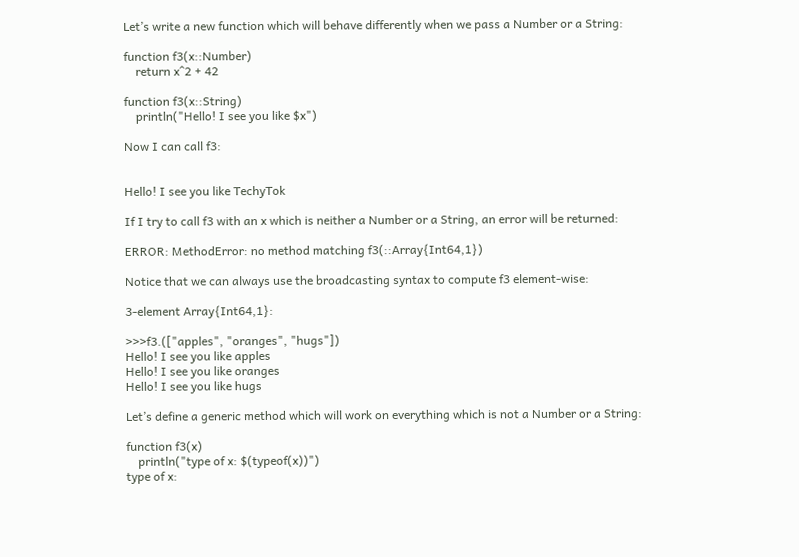Let’s write a new function which will behave differently when we pass a Number or a String:

function f3(x::Number)
    return x^2 + 42

function f3(x::String)
    println("Hello! I see you like $x")

Now I can call f3:


Hello! I see you like TechyTok

If I try to call f3 with an x which is neither a Number or a String, an error will be returned:

ERROR: MethodError: no method matching f3(::Array{Int64,1})

Notice that we can always use the broadcasting syntax to compute f3 element-wise:

3-element Array{Int64,1}:

>>>f3.(["apples", "oranges", "hugs"])
Hello! I see you like apples
Hello! I see you like oranges
Hello! I see you like hugs

Let’s define a generic method which will work on everything which is not a Number or a String:

function f3(x)
    println("type of x: $(typeof(x))")
type of x: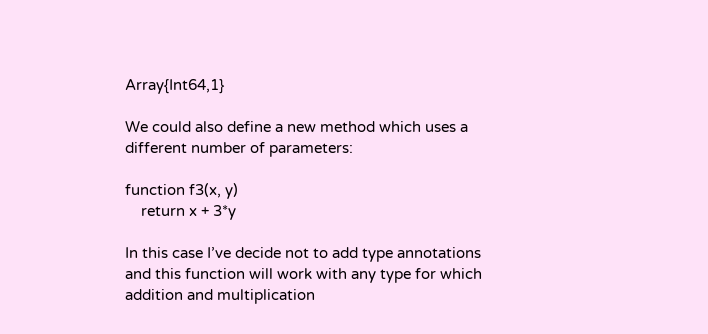Array{Int64,1}

We could also define a new method which uses a different number of parameters:

function f3(x, y)
    return x + 3*y

In this case I’ve decide not to add type annotations and this function will work with any type for which addition and multiplication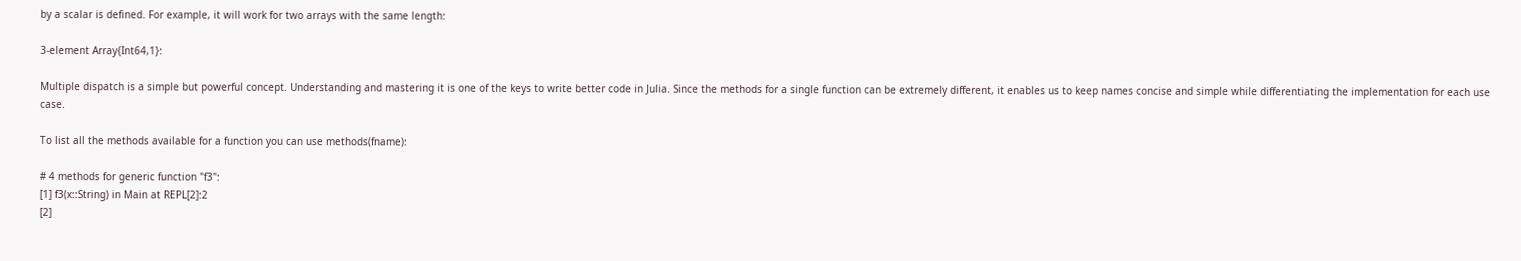by a scalar is defined. For example, it will work for two arrays with the same length:

3-element Array{Int64,1}:

Multiple dispatch is a simple but powerful concept. Understanding and mastering it is one of the keys to write better code in Julia. Since the methods for a single function can be extremely different, it enables us to keep names concise and simple while differentiating the implementation for each use case.

To list all the methods available for a function you can use methods(fname):

# 4 methods for generic function "f3":
[1] f3(x::String) in Main at REPL[2]:2
[2]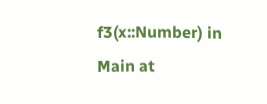f3(x::Number) in Main at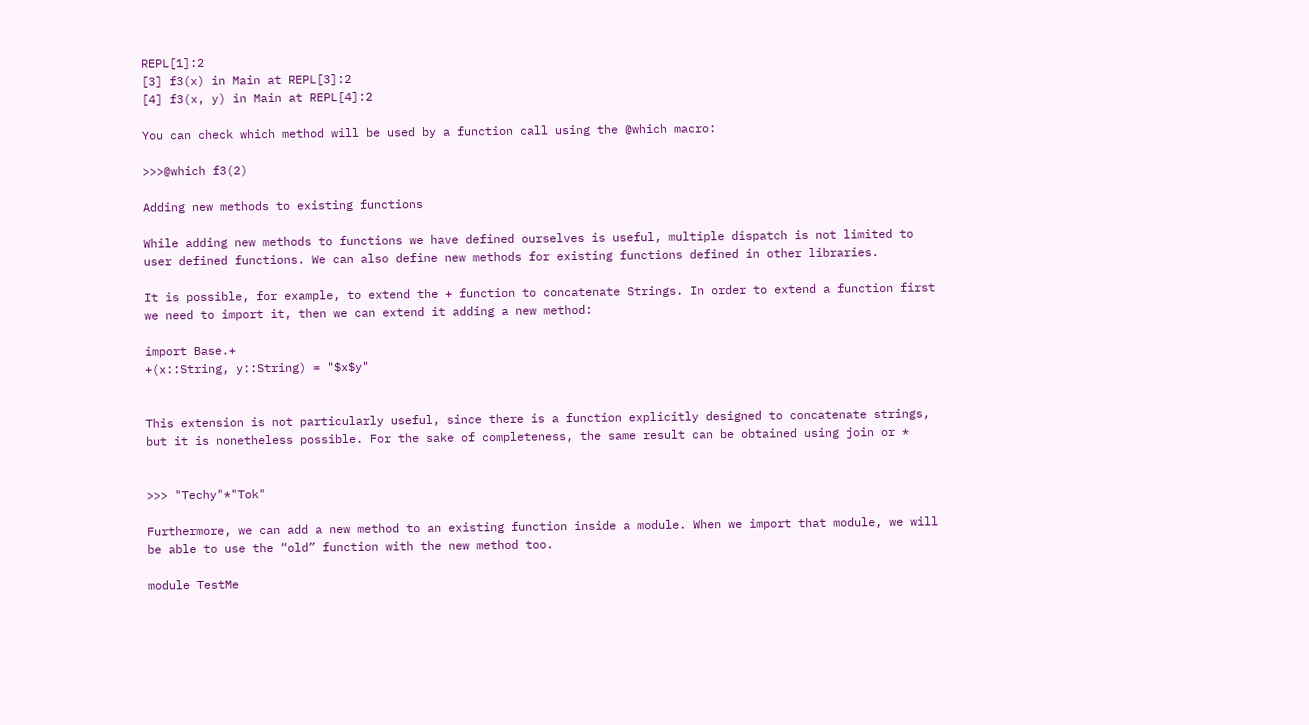REPL[1]:2
[3] f3(x) in Main at REPL[3]:2
[4] f3(x, y) in Main at REPL[4]:2

You can check which method will be used by a function call using the @which macro:

>>>@which f3(2)

Adding new methods to existing functions

While adding new methods to functions we have defined ourselves is useful, multiple dispatch is not limited to user defined functions. We can also define new methods for existing functions defined in other libraries.

It is possible, for example, to extend the + function to concatenate Strings. In order to extend a function first we need to import it, then we can extend it adding a new method:

import Base.+
+(x::String, y::String) = "$x$y"


This extension is not particularly useful, since there is a function explicitly designed to concatenate strings, but it is nonetheless possible. For the sake of completeness, the same result can be obtained using join or *


>>> "Techy"*"Tok"

Furthermore, we can add a new method to an existing function inside a module. When we import that module, we will be able to use the “old” function with the new method too.

module TestMe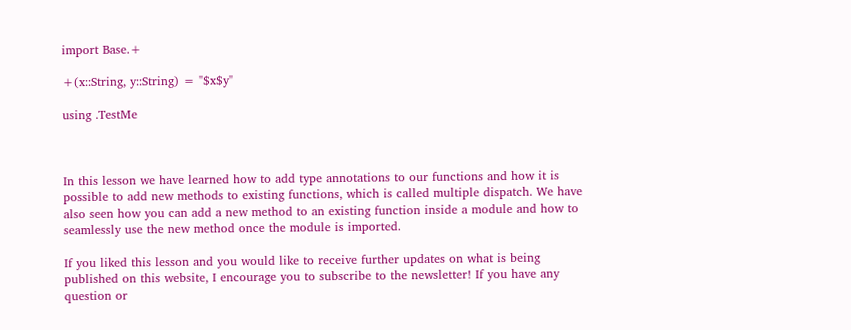import Base.+

+(x::String, y::String) = "$x$y"

using .TestMe



In this lesson we have learned how to add type annotations to our functions and how it is possible to add new methods to existing functions, which is called multiple dispatch. We have also seen how you can add a new method to an existing function inside a module and how to seamlessly use the new method once the module is imported.

If you liked this lesson and you would like to receive further updates on what is being published on this website, I encourage you to subscribe to the newsletter! If you have any question or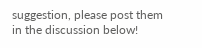suggestion, please post them in the discussion below!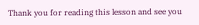Thank you for reading this lesson and see you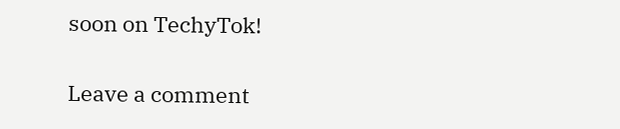soon on TechyTok!

Leave a comment